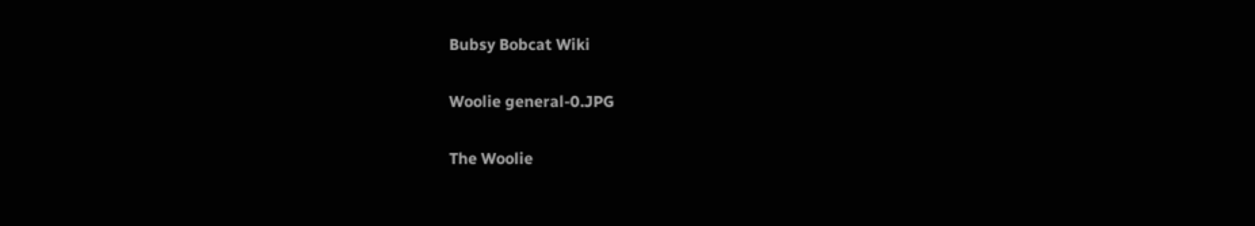Bubsy Bobcat Wiki

Woolie general-0.JPG

The Woolie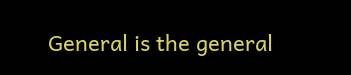General is the general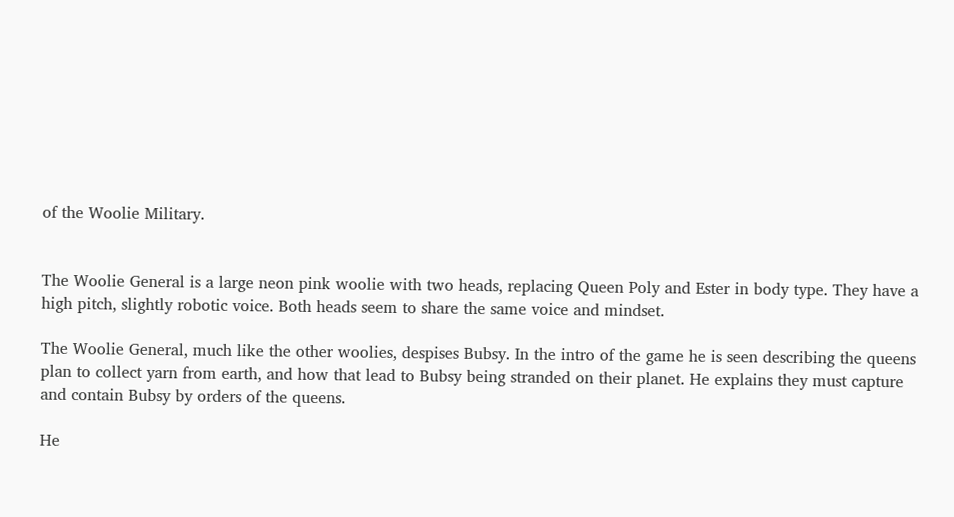of the Woolie Military.


The Woolie General is a large neon pink woolie with two heads, replacing Queen Poly and Ester in body type. They have a high pitch, slightly robotic voice. Both heads seem to share the same voice and mindset.

The Woolie General, much like the other woolies, despises Bubsy. In the intro of the game he is seen describing the queens plan to collect yarn from earth, and how that lead to Bubsy being stranded on their planet. He explains they must capture and contain Bubsy by orders of the queens.

He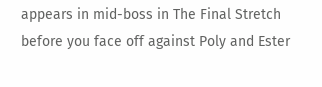appears in mid-boss in The Final Stretch before you face off against Poly and Ester